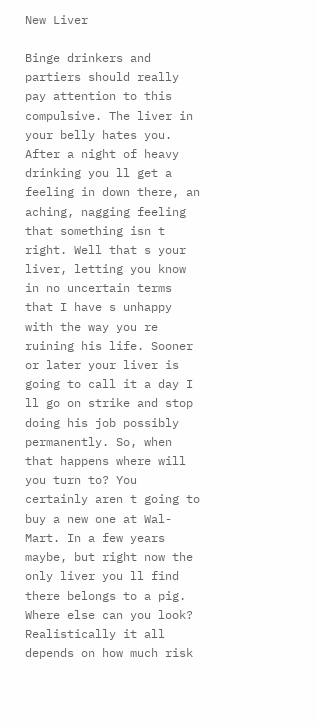New Liver

Binge drinkers and partiers should really pay attention to this compulsive. The liver in your belly hates you. After a night of heavy drinking you ll get a feeling in down there, an aching, nagging feeling that something isn t right. Well that s your liver, letting you know in no uncertain terms that I have s unhappy with the way you re ruining his life. Sooner or later your liver is going to call it a day I ll go on strike and stop doing his job possibly permanently. So, when that happens where will you turn to? You certainly aren t going to buy a new one at Wal-Mart. In a few years maybe, but right now the only liver you ll find there belongs to a pig. Where else can you look? Realistically it all depends on how much risk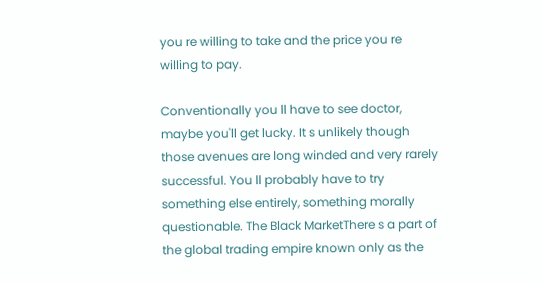you re willing to take and the price you re willing to pay.

Conventionally you ll have to see doctor, maybe you'll get lucky. It s unlikely though those avenues are long winded and very rarely successful. You ll probably have to try something else entirely, something morally questionable. The Black MarketThere s a part of the global trading empire known only as the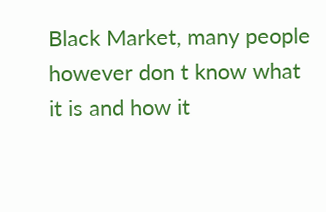Black Market, many people however don t know what it is and how it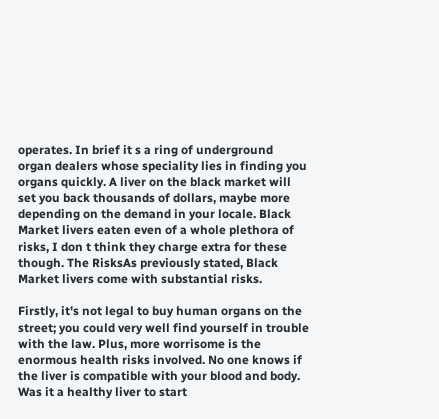operates. In brief it s a ring of underground organ dealers whose speciality lies in finding you organs quickly. A liver on the black market will set you back thousands of dollars, maybe more depending on the demand in your locale. Black Market livers eaten even of a whole plethora of risks, I don t think they charge extra for these though. The RisksAs previously stated, Black Market livers come with substantial risks.

Firstly, it's not legal to buy human organs on the street; you could very well find yourself in trouble with the law. Plus, more worrisome is the enormous health risks involved. No one knows if the liver is compatible with your blood and body. Was it a healthy liver to start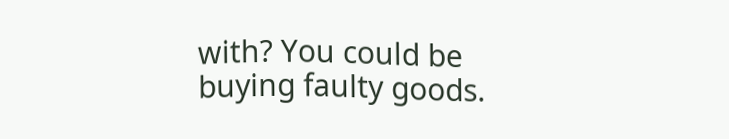with? You could be buying faulty goods.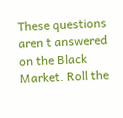These questions aren t answered on the Black Market. Roll the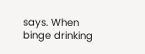says. When binge drinking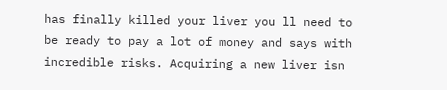has finally killed your liver you ll need to be ready to pay a lot of money and says with incredible risks. Acquiring a new liver isn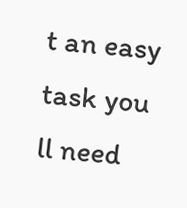t an easy task you ll need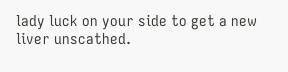lady luck on your side to get a new liver unscathed.